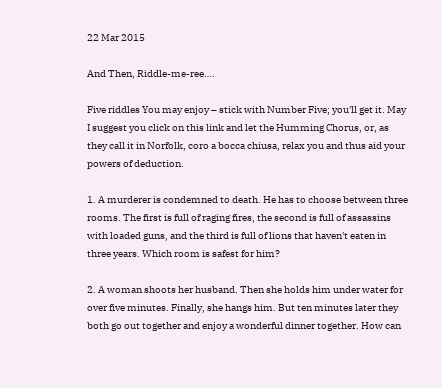22 Mar 2015

And Then, Riddle-me-ree….

Five riddles You may enjoy – stick with Number Five; you'll get it. May I suggest you click on this link and let the Humming Chorus, or, as they call it in Norfolk, coro a bocca chiusa, relax you and thus aid your powers of deduction.

1. A murderer is condemned to death. He has to choose between three rooms. The first is full of raging fires, the second is full of assassins with loaded guns, and the third is full of lions that haven't eaten in three years. Which room is safest for him?

2. A woman shoots her husband. Then she holds him under water for over five minutes. Finally, she hangs him. But ten minutes later they both go out together and enjoy a wonderful dinner together. How can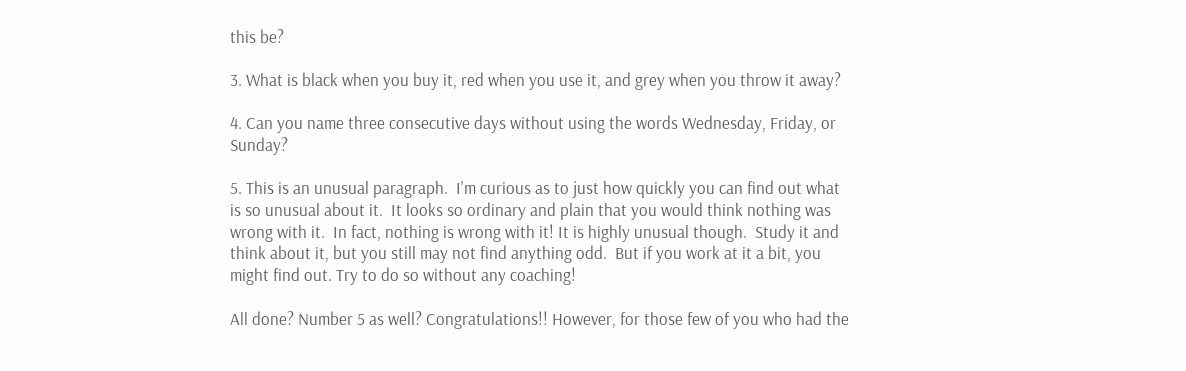this be?

3. What is black when you buy it, red when you use it, and grey when you throw it away?

4. Can you name three consecutive days without using the words Wednesday, Friday, or Sunday?

5. This is an unusual paragraph.  I'm curious as to just how quickly you can find out what is so unusual about it.  It looks so ordinary and plain that you would think nothing was wrong with it.  In fact, nothing is wrong with it! It is highly unusual though.  Study it and think about it, but you still may not find anything odd.  But if you work at it a bit, you might find out. Try to do so without any coaching!

All done? Number 5 as well? Congratulations!! However, for those few of you who had the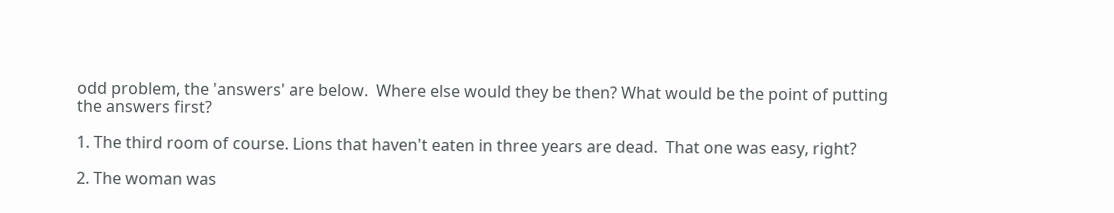odd problem, the 'answers' are below.  Where else would they be then? What would be the point of putting the answers first?

1. The third room of course. Lions that haven't eaten in three years are dead.  That one was easy, right?

2. The woman was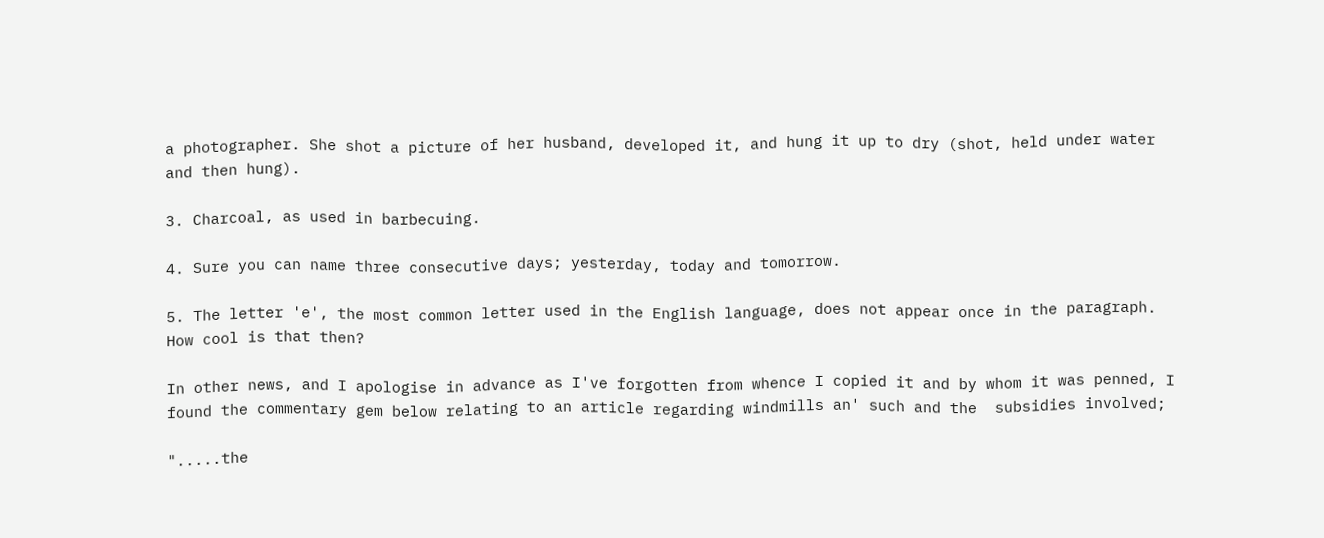a photographer. She shot a picture of her husband, developed it, and hung it up to dry (shot, held under water and then hung).

3. Charcoal, as used in barbecuing.

4. Sure you can name three consecutive days; yesterday, today and tomorrow.

5. The letter 'e', the most common letter used in the English language, does not appear once in the paragraph. How cool is that then?

In other news, and I apologise in advance as I've forgotten from whence I copied it and by whom it was penned, I found the commentary gem below relating to an article regarding windmills an' such and the  subsidies involved;

".....the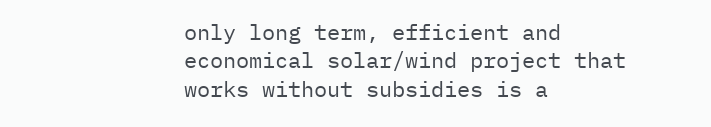only long term, efficient and economical solar/wind project that works without subsidies is a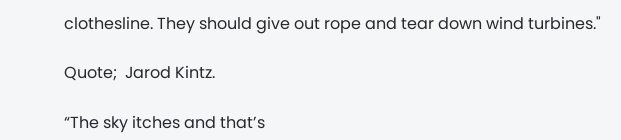clothesline. They should give out rope and tear down wind turbines."

Quote;  Jarod Kintz.

“The sky itches and that’s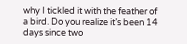why I tickled it with the feather of a bird. Do you realize it’s been 14 days since two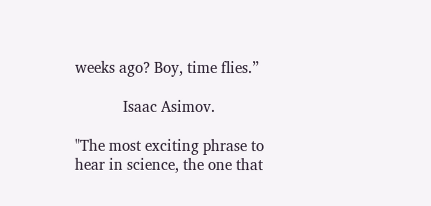weeks ago? Boy, time flies.”

            Isaac Asimov.

"The most exciting phrase to hear in science, the one that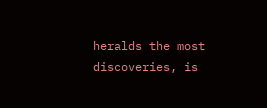heralds the most discoveries, is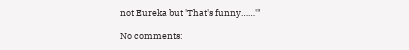not Eureka but 'That's funny……'"

No comments: